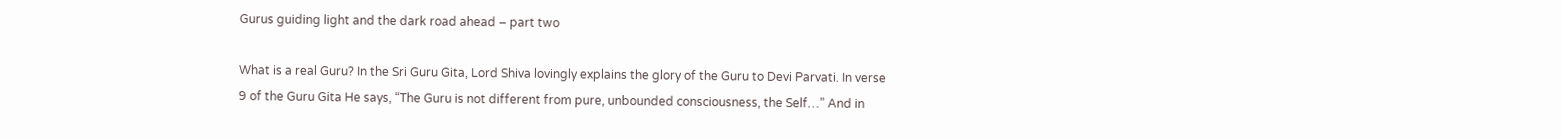Gurus guiding light and the dark road ahead – part two

What is a real Guru? In the Sri Guru Gita, Lord Shiva lovingly explains the glory of the Guru to Devi Parvati. In verse 9 of the Guru Gita He says, “The Guru is not different from pure, unbounded consciousness, the Self…” And in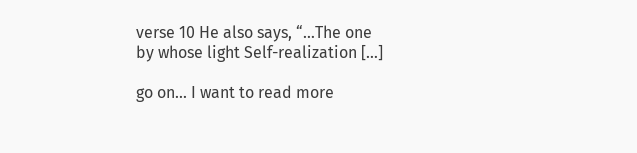verse 10 He also says, “…The one by whose light Self-realization […]

go on... I want to read more